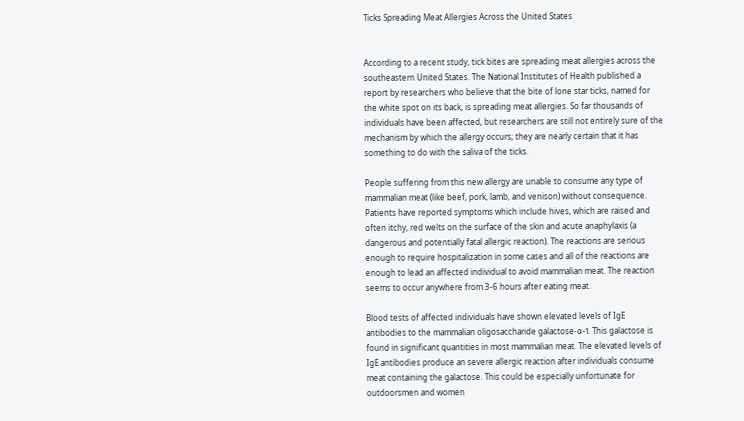Ticks Spreading Meat Allergies Across the United States


According to a recent study, tick bites are spreading meat allergies across the southeastern United States. The National Institutes of Health published a report by researchers who believe that the bite of lone star ticks, named for the white spot on its back, is spreading meat allergies. So far thousands of individuals have been affected, but researchers are still not entirely sure of the mechanism by which the allergy occurs; they are nearly certain that it has something to do with the saliva of the ticks.

People suffering from this new allergy are unable to consume any type of mammalian meat (like beef, pork, lamb, and venison) without consequence. Patients have reported symptoms which include hives, which are raised and often itchy, red welts on the surface of the skin and acute anaphylaxis (a dangerous and potentially fatal allergic reaction). The reactions are serious enough to require hospitalization in some cases and all of the reactions are enough to lead an affected individual to avoid mammalian meat. The reaction seems to occur anywhere from 3-6 hours after eating meat.

Blood tests of affected individuals have shown elevated levels of IgE antibodies to the mammalian oligosaccharide galactose-α-1. This galactose is found in significant quantities in most mammalian meat. The elevated levels of IgE antibodies produce an severe allergic reaction after individuals consume meat containing the galactose. This could be especially unfortunate for outdoorsmen and women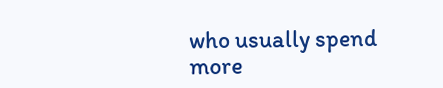who usually spend more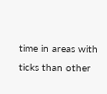time in areas with ticks than other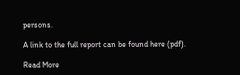persons.

A link to the full report can be found here (pdf).

Read More